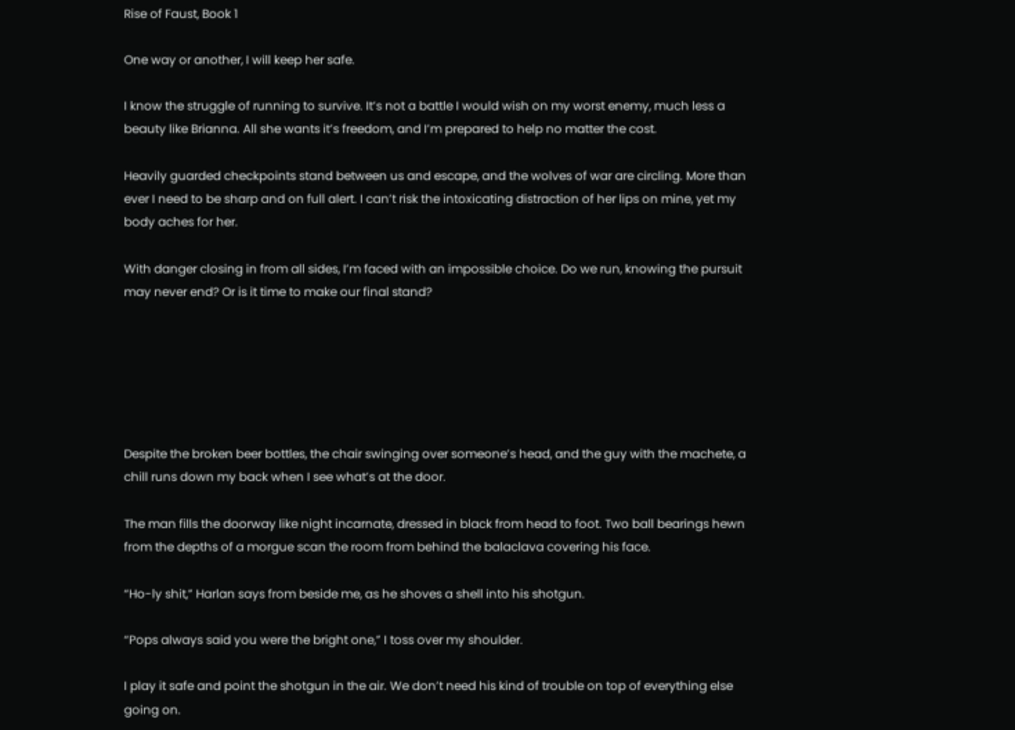Rise of Faust, Book 1

One way or another, I will keep her safe.

I know the struggle of running to survive. It’s not a battle I would wish on my worst enemy, much less a beauty like Brianna. All she wants it’s freedom, and I’m prepared to help no matter the cost.

Heavily guarded checkpoints stand between us and escape, and the wolves of war are circling. More than ever I need to be sharp and on full alert. I can’t risk the intoxicating distraction of her lips on mine, yet my body aches for her.

With danger closing in from all sides, I’m faced with an impossible choice. Do we run, knowing the pursuit may never end? Or is it time to make our final stand?






Despite the broken beer bottles, the chair swinging over someone’s head, and the guy with the machete, a chill runs down my back when I see what’s at the door.

The man fills the doorway like night incarnate, dressed in black from head to foot. Two ball bearings hewn from the depths of a morgue scan the room from behind the balaclava covering his face.

“Ho-ly shit,” Harlan says from beside me, as he shoves a shell into his shotgun.

“Pops always said you were the bright one,” I toss over my shoulder.

I play it safe and point the shotgun in the air. We don’t need his kind of trouble on top of everything else going on.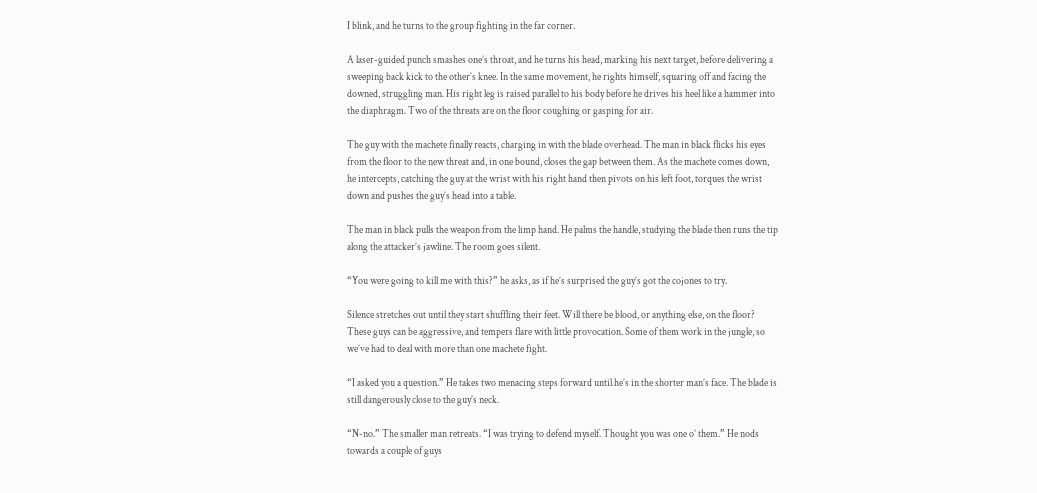I blink, and he turns to the group fighting in the far corner.

A laser-guided punch smashes one’s throat, and he turns his head, marking his next target, before delivering a sweeping back kick to the other’s knee. In the same movement, he rights himself, squaring off and facing the downed, struggling man. His right leg is raised parallel to his body before he drives his heel like a hammer into the diaphragm. Two of the threats are on the floor coughing or gasping for air.

The guy with the machete finally reacts, charging in with the blade overhead. The man in black flicks his eyes from the floor to the new threat and, in one bound, closes the gap between them. As the machete comes down, he intercepts, catching the guy at the wrist with his right hand then pivots on his left foot, torques the wrist down and pushes the guy’s head into a table.

The man in black pulls the weapon from the limp hand. He palms the handle, studying the blade then runs the tip along the attacker’s jawline. The room goes silent.

“You were going to kill me with this?” he asks, as if he’s surprised the guy’s got the cojones to try.

Silence stretches out until they start shuffling their feet. Will there be blood, or anything else, on the floor? These guys can be aggressive, and tempers flare with little provocation. Some of them work in the jungle, so we’ve had to deal with more than one machete fight.

“I asked you a question.” He takes two menacing steps forward until he’s in the shorter man’s face. The blade is still dangerously close to the guy’s neck.

“N-no.” The smaller man retreats. “I was trying to defend myself. Thought you was one o’ them.” He nods towards a couple of guys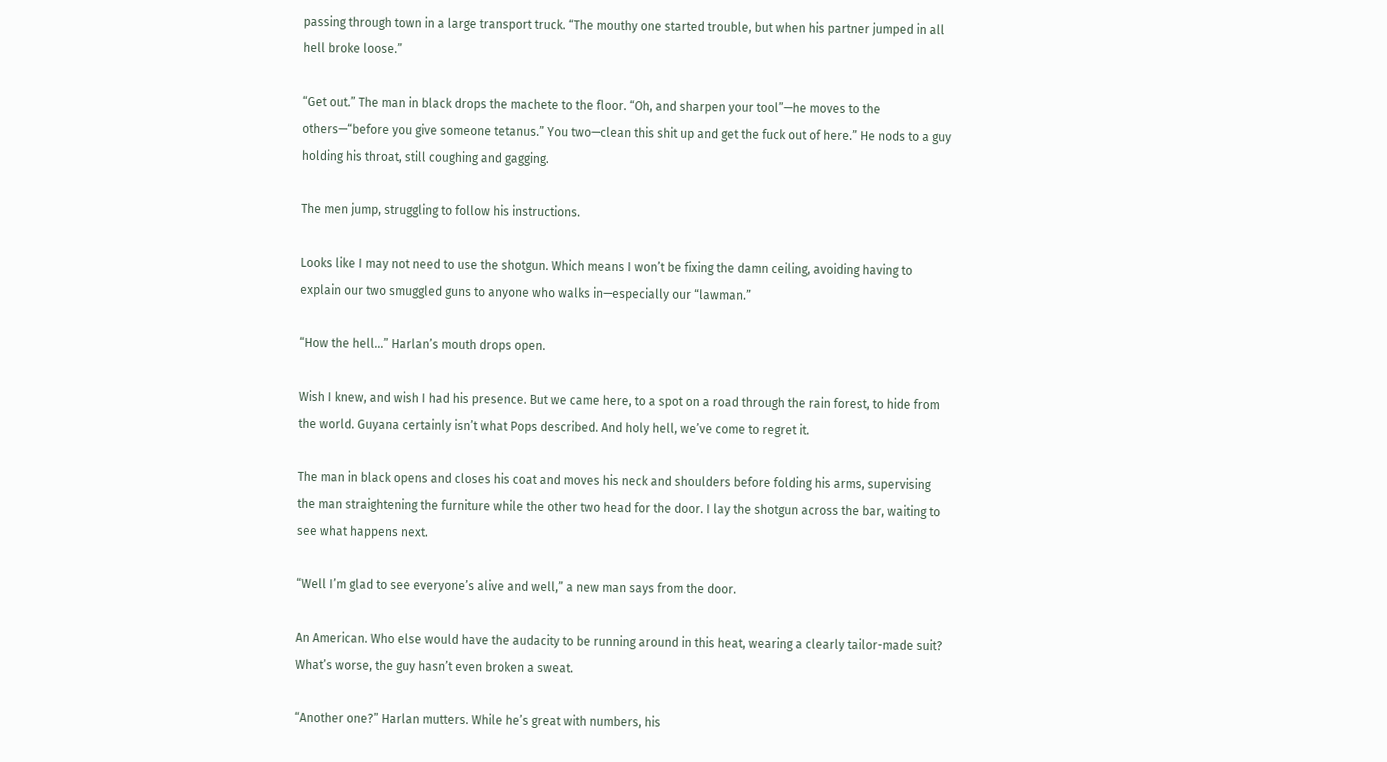passing through town in a large transport truck. “The mouthy one started trouble, but when his partner jumped in all hell broke loose.”

“Get out.” The man in black drops the machete to the floor. “Oh, and sharpen your tool”—he moves to the others—“before you give someone tetanus.” You two—clean this shit up and get the fuck out of here.” He nods to a guy holding his throat, still coughing and gagging.

The men jump, struggling to follow his instructions.

Looks like I may not need to use the shotgun. Which means I won’t be fixing the damn ceiling, avoiding having to explain our two smuggled guns to anyone who walks in—especially our “lawman.”

“How the hell…” Harlan’s mouth drops open.

Wish I knew, and wish I had his presence. But we came here, to a spot on a road through the rain forest, to hide from the world. Guyana certainly isn’t what Pops described. And holy hell, we’ve come to regret it.

The man in black opens and closes his coat and moves his neck and shoulders before folding his arms, supervising the man straightening the furniture while the other two head for the door. I lay the shotgun across the bar, waiting to see what happens next.

“Well I’m glad to see everyone’s alive and well,” a new man says from the door.

An American. Who else would have the audacity to be running around in this heat, wearing a clearly tailor-made suit? What’s worse, the guy hasn’t even broken a sweat.

“Another one?” Harlan mutters. While he’s great with numbers, his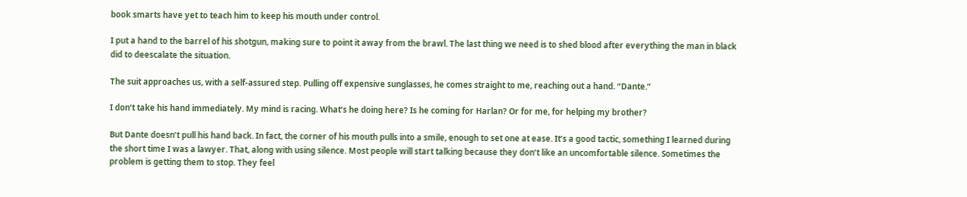book smarts have yet to teach him to keep his mouth under control.

I put a hand to the barrel of his shotgun, making sure to point it away from the brawl. The last thing we need is to shed blood after everything the man in black did to deescalate the situation.

The suit approaches us, with a self-assured step. Pulling off expensive sunglasses, he comes straight to me, reaching out a hand. “Dante.”

I don’t take his hand immediately. My mind is racing. What’s he doing here? Is he coming for Harlan? Or for me, for helping my brother?

But Dante doesn’t pull his hand back. In fact, the corner of his mouth pulls into a smile, enough to set one at ease. It’s a good tactic, something I learned during the short time I was a lawyer. That, along with using silence. Most people will start talking because they don’t like an uncomfortable silence. Sometimes the problem is getting them to stop. They feel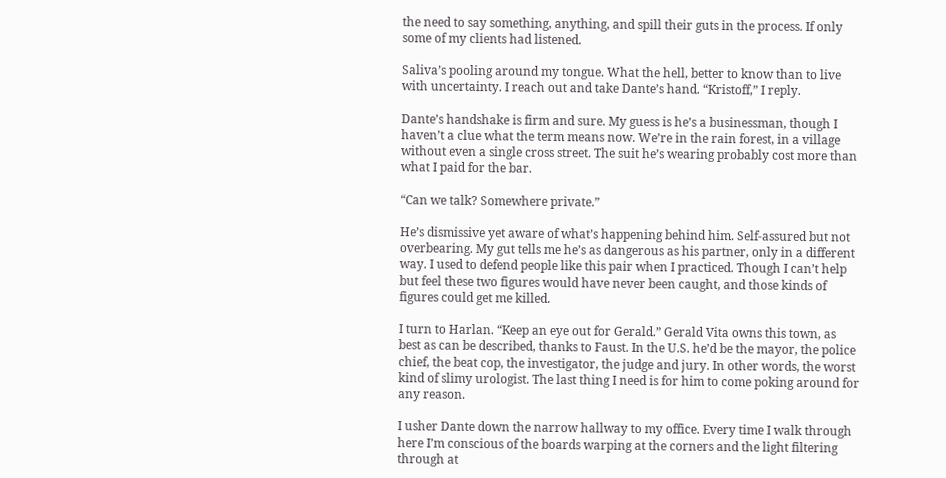the need to say something, anything, and spill their guts in the process. If only some of my clients had listened.

Saliva’s pooling around my tongue. What the hell, better to know than to live with uncertainty. I reach out and take Dante’s hand. “Kristoff,” I reply.

Dante’s handshake is firm and sure. My guess is he’s a businessman, though I haven’t a clue what the term means now. We’re in the rain forest, in a village without even a single cross street. The suit he’s wearing probably cost more than what I paid for the bar.

“Can we talk? Somewhere private.”

He’s dismissive yet aware of what’s happening behind him. Self-assured but not overbearing. My gut tells me he’s as dangerous as his partner, only in a different way. I used to defend people like this pair when I practiced. Though I can’t help but feel these two figures would have never been caught, and those kinds of figures could get me killed.

I turn to Harlan. “Keep an eye out for Gerald.” Gerald Vita owns this town, as best as can be described, thanks to Faust. In the U.S. he’d be the mayor, the police chief, the beat cop, the investigator, the judge and jury. In other words, the worst kind of slimy urologist. The last thing I need is for him to come poking around for any reason.

I usher Dante down the narrow hallway to my office. Every time I walk through here I’m conscious of the boards warping at the corners and the light filtering through at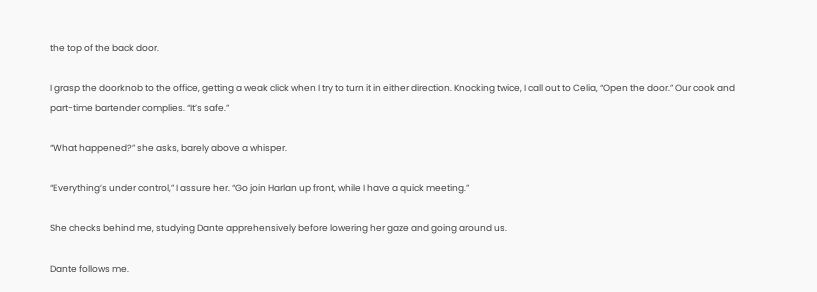the top of the back door.

I grasp the doorknob to the office, getting a weak click when I try to turn it in either direction. Knocking twice, I call out to Celia, “Open the door.” Our cook and part-time bartender complies. “It’s safe.”

“What happened?” she asks, barely above a whisper.

“Everything’s under control,” I assure her. “Go join Harlan up front, while I have a quick meeting.”

She checks behind me, studying Dante apprehensively before lowering her gaze and going around us.

Dante follows me.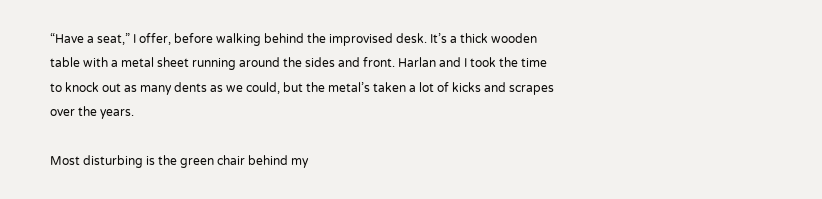“Have a seat,” I offer, before walking behind the improvised desk. It’s a thick wooden table with a metal sheet running around the sides and front. Harlan and I took the time to knock out as many dents as we could, but the metal’s taken a lot of kicks and scrapes over the years.

Most disturbing is the green chair behind my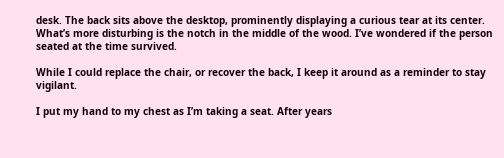desk. The back sits above the desktop, prominently displaying a curious tear at its center. What’s more disturbing is the notch in the middle of the wood. I’ve wondered if the person seated at the time survived.

While I could replace the chair, or recover the back, I keep it around as a reminder to stay vigilant.

I put my hand to my chest as I’m taking a seat. After years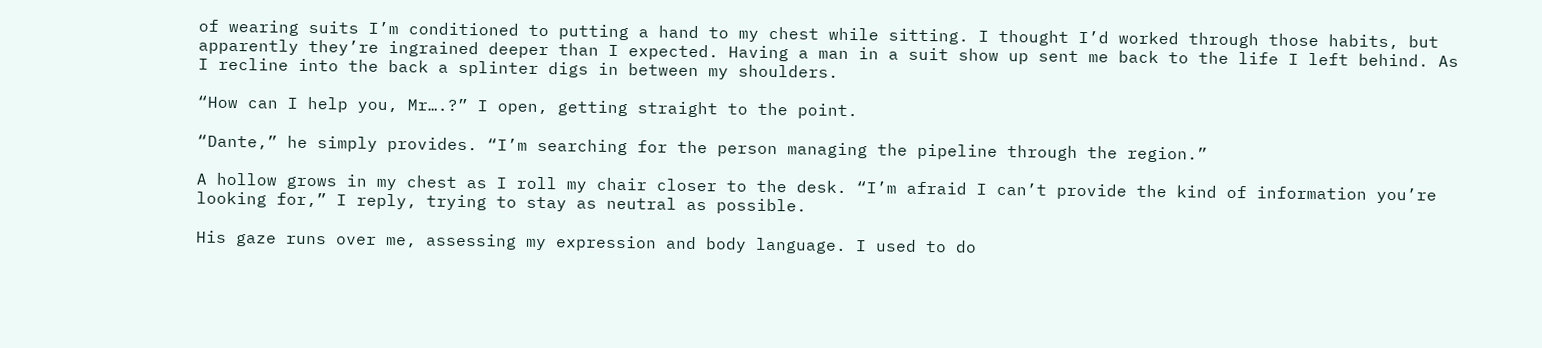of wearing suits I’m conditioned to putting a hand to my chest while sitting. I thought I’d worked through those habits, but apparently they’re ingrained deeper than I expected. Having a man in a suit show up sent me back to the life I left behind. As I recline into the back a splinter digs in between my shoulders.

“How can I help you, Mr….?” I open, getting straight to the point.

“Dante,” he simply provides. “I’m searching for the person managing the pipeline through the region.”

A hollow grows in my chest as I roll my chair closer to the desk. “I’m afraid I can’t provide the kind of information you’re looking for,” I reply, trying to stay as neutral as possible.

His gaze runs over me, assessing my expression and body language. I used to do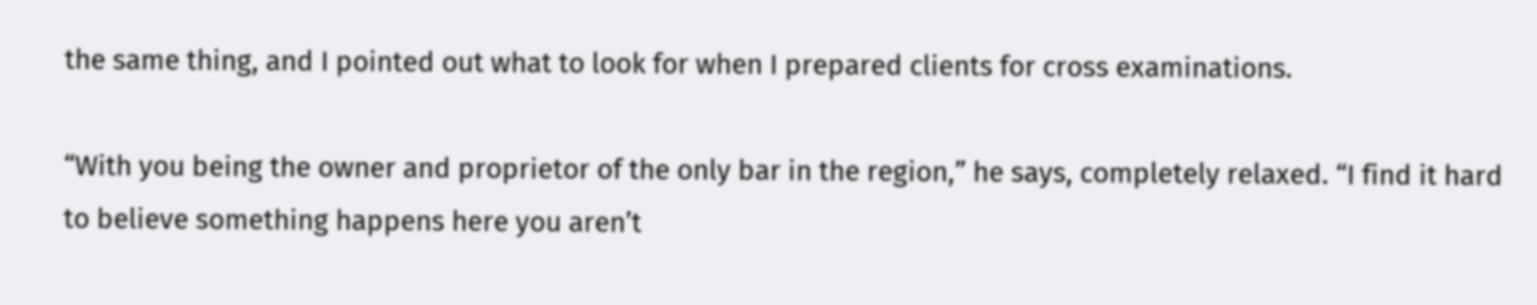the same thing, and I pointed out what to look for when I prepared clients for cross examinations.

“With you being the owner and proprietor of the only bar in the region,” he says, completely relaxed. “I find it hard to believe something happens here you aren’t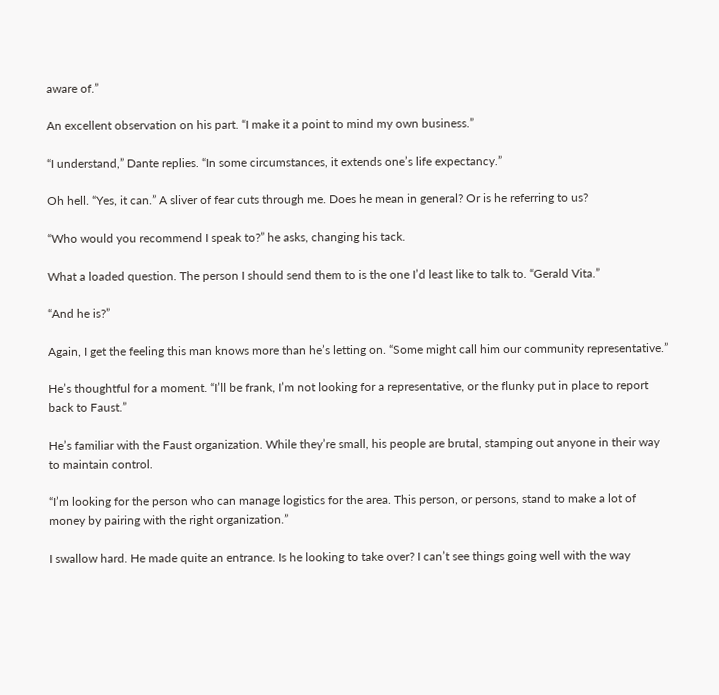aware of.”

An excellent observation on his part. “I make it a point to mind my own business.”

“I understand,” Dante replies. “In some circumstances, it extends one’s life expectancy.”

Oh hell. “Yes, it can.” A sliver of fear cuts through me. Does he mean in general? Or is he referring to us?

“Who would you recommend I speak to?” he asks, changing his tack.

What a loaded question. The person I should send them to is the one I’d least like to talk to. “Gerald Vita.”

“And he is?”

Again, I get the feeling this man knows more than he’s letting on. “Some might call him our community representative.”

He’s thoughtful for a moment. “I’ll be frank, I’m not looking for a representative, or the flunky put in place to report back to Faust.”

He’s familiar with the Faust organization. While they’re small, his people are brutal, stamping out anyone in their way to maintain control.

“I’m looking for the person who can manage logistics for the area. This person, or persons, stand to make a lot of money by pairing with the right organization.”

I swallow hard. He made quite an entrance. Is he looking to take over? I can’t see things going well with the way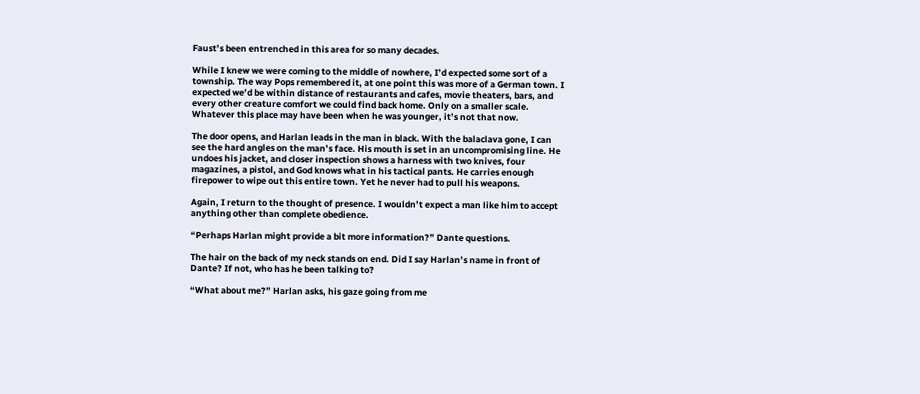Faust’s been entrenched in this area for so many decades.

While I knew we were coming to the middle of nowhere, I’d expected some sort of a township. The way Pops remembered it, at one point this was more of a German town. I expected we’d be within distance of restaurants and cafes, movie theaters, bars, and every other creature comfort we could find back home. Only on a smaller scale. Whatever this place may have been when he was younger, it’s not that now.

The door opens, and Harlan leads in the man in black. With the balaclava gone, I can see the hard angles on the man’s face. His mouth is set in an uncompromising line. He undoes his jacket, and closer inspection shows a harness with two knives, four magazines, a pistol, and God knows what in his tactical pants. He carries enough firepower to wipe out this entire town. Yet he never had to pull his weapons.

Again, I return to the thought of presence. I wouldn’t expect a man like him to accept anything other than complete obedience.

“Perhaps Harlan might provide a bit more information?” Dante questions.

The hair on the back of my neck stands on end. Did I say Harlan’s name in front of Dante? If not, who has he been talking to?

“What about me?” Harlan asks, his gaze going from me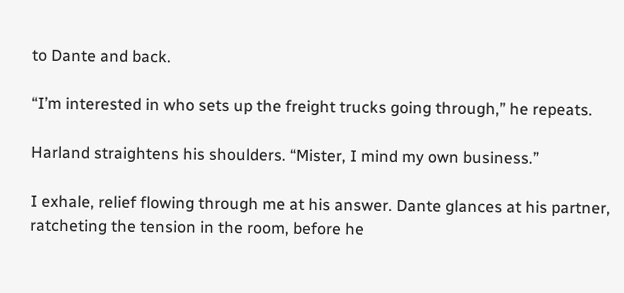to Dante and back.

“I’m interested in who sets up the freight trucks going through,” he repeats.

Harland straightens his shoulders. “Mister, I mind my own business.”

I exhale, relief flowing through me at his answer. Dante glances at his partner, ratcheting the tension in the room, before he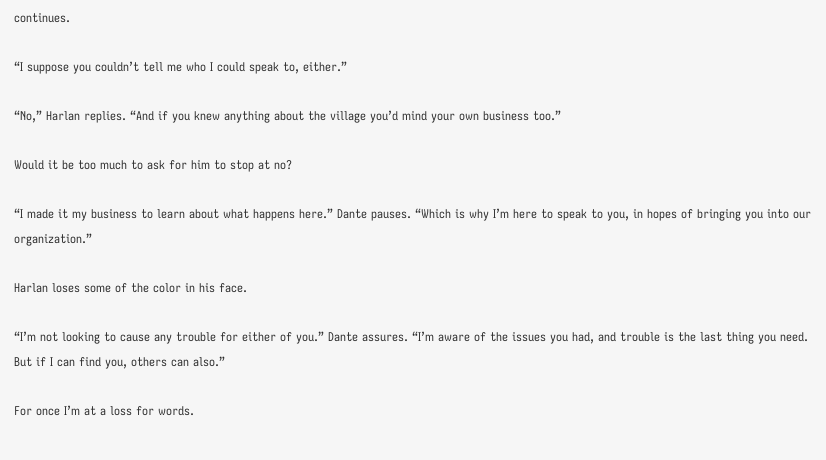continues.

“I suppose you couldn’t tell me who I could speak to, either.”

“No,” Harlan replies. “And if you knew anything about the village you’d mind your own business too.”

Would it be too much to ask for him to stop at no?

“I made it my business to learn about what happens here.” Dante pauses. “Which is why I’m here to speak to you, in hopes of bringing you into our organization.”

Harlan loses some of the color in his face.

“I’m not looking to cause any trouble for either of you.” Dante assures. “I’m aware of the issues you had, and trouble is the last thing you need. But if I can find you, others can also.”

For once I’m at a loss for words.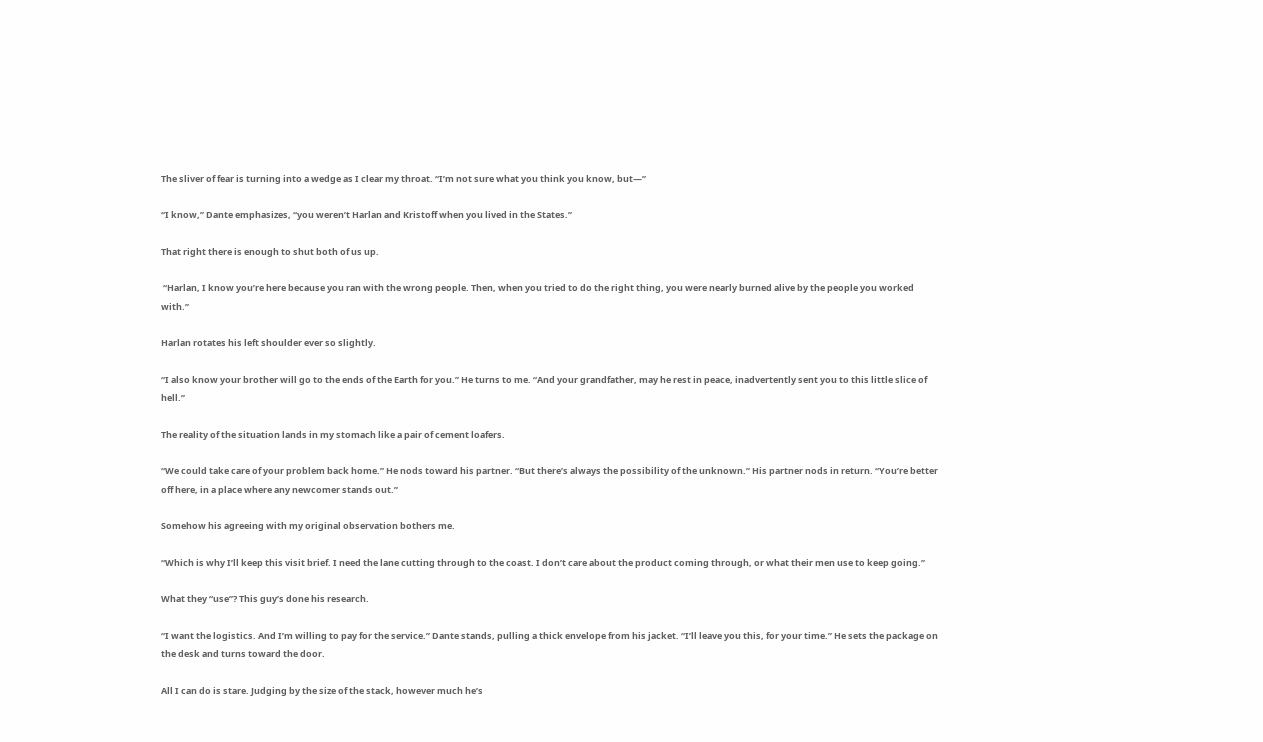The sliver of fear is turning into a wedge as I clear my throat. “I’m not sure what you think you know, but—”

“I know,” Dante emphasizes, “you weren’t Harlan and Kristoff when you lived in the States.”

That right there is enough to shut both of us up.

 “Harlan, I know you’re here because you ran with the wrong people. Then, when you tried to do the right thing, you were nearly burned alive by the people you worked with.”

Harlan rotates his left shoulder ever so slightly.

“I also know your brother will go to the ends of the Earth for you.” He turns to me. “And your grandfather, may he rest in peace, inadvertently sent you to this little slice of hell.”

The reality of the situation lands in my stomach like a pair of cement loafers.

“We could take care of your problem back home.” He nods toward his partner. “But there’s always the possibility of the unknown.” His partner nods in return. “You’re better off here, in a place where any newcomer stands out.”

Somehow his agreeing with my original observation bothers me.

“Which is why I’ll keep this visit brief. I need the lane cutting through to the coast. I don’t care about the product coming through, or what their men use to keep going.”

What they “use”? This guy’s done his research.

“I want the logistics. And I’m willing to pay for the service.” Dante stands, pulling a thick envelope from his jacket. “I’ll leave you this, for your time.” He sets the package on the desk and turns toward the door.

All I can do is stare. Judging by the size of the stack, however much he’s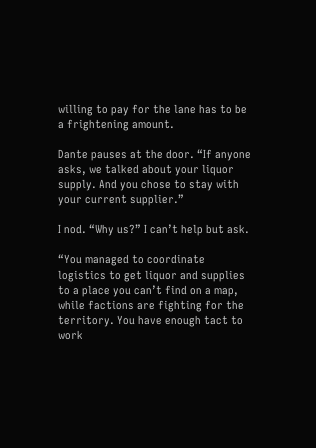willing to pay for the lane has to be a frightening amount.

Dante pauses at the door. “If anyone asks, we talked about your liquor supply. And you chose to stay with your current supplier.”

I nod. “Why us?” I can’t help but ask.

“You managed to coordinate logistics to get liquor and supplies to a place you can’t find on a map, while factions are fighting for the territory. You have enough tact to work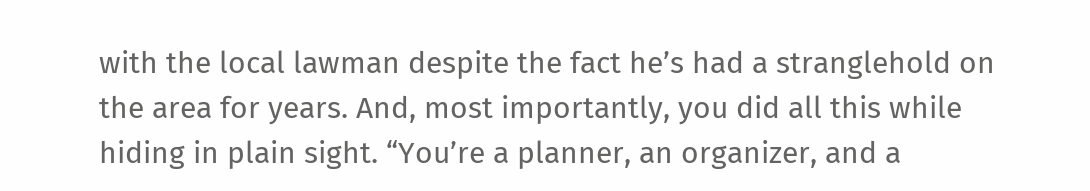with the local lawman despite the fact he’s had a stranglehold on the area for years. And, most importantly, you did all this while hiding in plain sight. “You’re a planner, an organizer, and a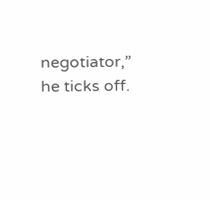negotiator,” he ticks off.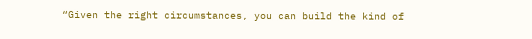“Given the right circumstances, you can build the kind of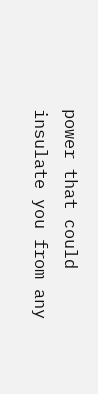power that could insulate you from any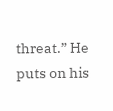threat.” He puts on his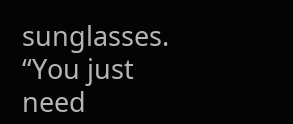sunglasses. “You just need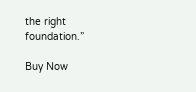the right foundation.”

Buy Now